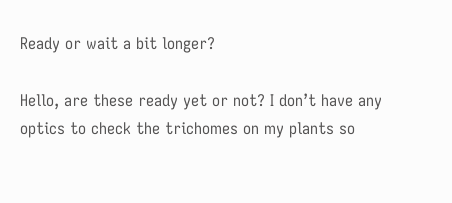Ready or wait a bit longer?

Hello, are these ready yet or not? I don’t have any optics to check the trichomes on my plants so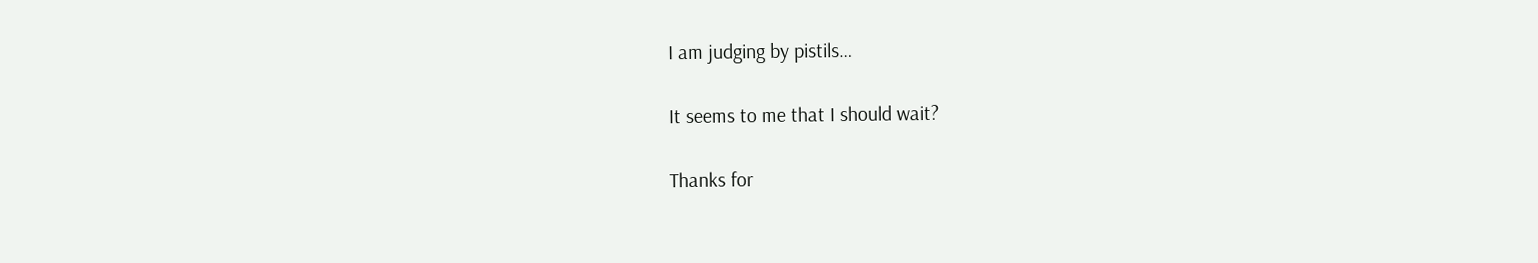I am judging by pistils…

It seems to me that I should wait?

Thanks for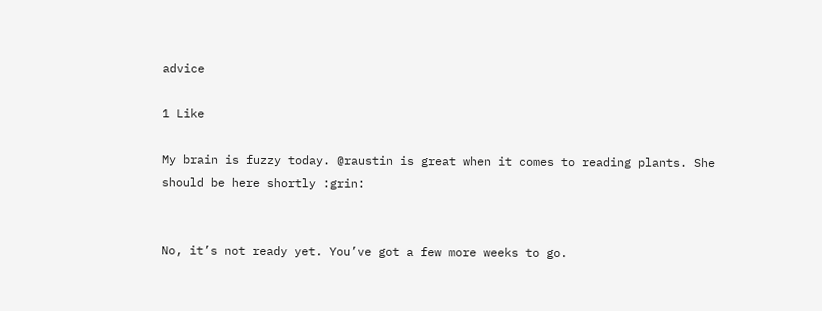advice

1 Like

My brain is fuzzy today. @raustin is great when it comes to reading plants. She should be here shortly :grin:


No, it’s not ready yet. You’ve got a few more weeks to go.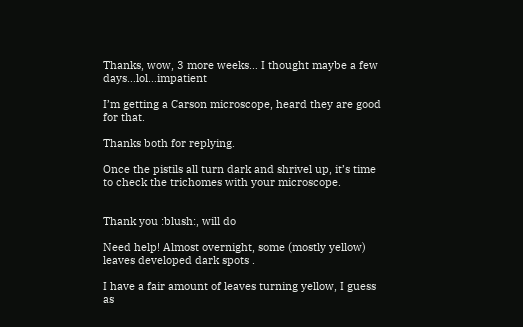Thanks, wow, 3 more weeks… I thought maybe a few days…lol…impatient

I’m getting a Carson microscope, heard they are good for that.

Thanks both for replying.

Once the pistils all turn dark and shrivel up, it’s time to check the trichomes with your microscope.


Thank you :blush:, will do

Need help! Almost overnight, some (mostly yellow) leaves developed dark spots .

I have a fair amount of leaves turning yellow, I guess as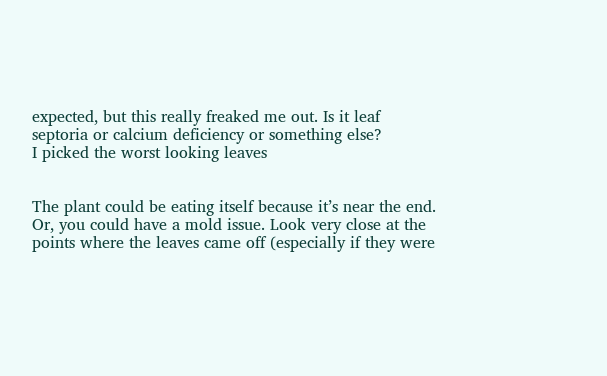expected, but this really freaked me out. Is it leaf septoria or calcium deficiency or something else?
I picked the worst looking leaves


The plant could be eating itself because it’s near the end. Or, you could have a mold issue. Look very close at the points where the leaves came off (especially if they were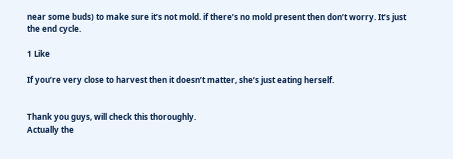near some buds) to make sure it’s not mold. if there’s no mold present then don’t worry. It’s just the end cycle.

1 Like

If you’re very close to harvest then it doesn’t matter, she’s just eating herself.


Thank you guys, will check this thoroughly.
Actually the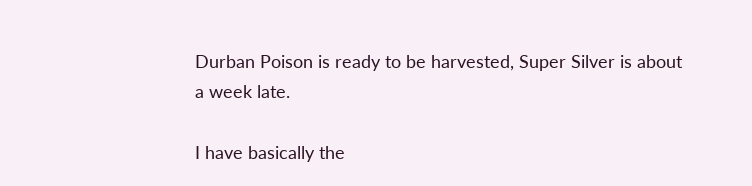Durban Poison is ready to be harvested, Super Silver is about a week late.

I have basically the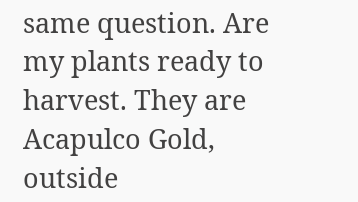same question. Are my plants ready to harvest. They are Acapulco Gold, outside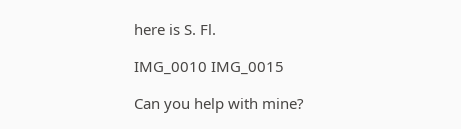here is S. Fl.

IMG_0010 IMG_0015

Can you help with mine?